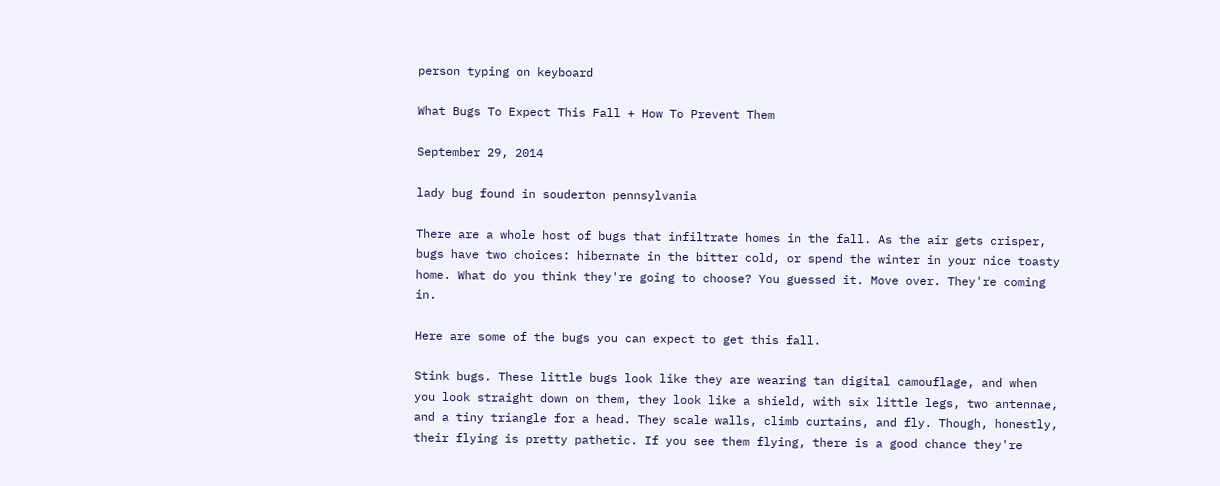person typing on keyboard

What Bugs To Expect This Fall + How To Prevent Them

September 29, 2014

lady bug found in souderton pennsylvania

There are a whole host of bugs that infiltrate homes in the fall. As the air gets crisper, bugs have two choices: hibernate in the bitter cold, or spend the winter in your nice toasty home. What do you think they're going to choose? You guessed it. Move over. They're coming in.

Here are some of the bugs you can expect to get this fall.

Stink bugs. These little bugs look like they are wearing tan digital camouflage, and when you look straight down on them, they look like a shield, with six little legs, two antennae, and a tiny triangle for a head. They scale walls, climb curtains, and fly. Though, honestly, their flying is pretty pathetic. If you see them flying, there is a good chance they're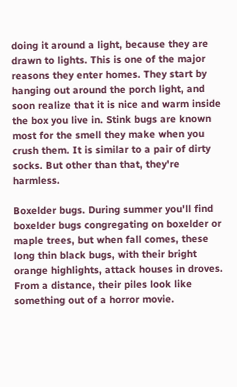doing it around a light, because they are drawn to lights. This is one of the major reasons they enter homes. They start by hanging out around the porch light, and soon realize that it is nice and warm inside the box you live in. Stink bugs are known most for the smell they make when you crush them. It is similar to a pair of dirty socks. But other than that, they're harmless.

Boxelder bugs. During summer you'll find boxelder bugs congregating on boxelder or maple trees, but when fall comes, these long thin black bugs, with their bright orange highlights, attack houses in droves. From a distance, their piles look like something out of a horror movie.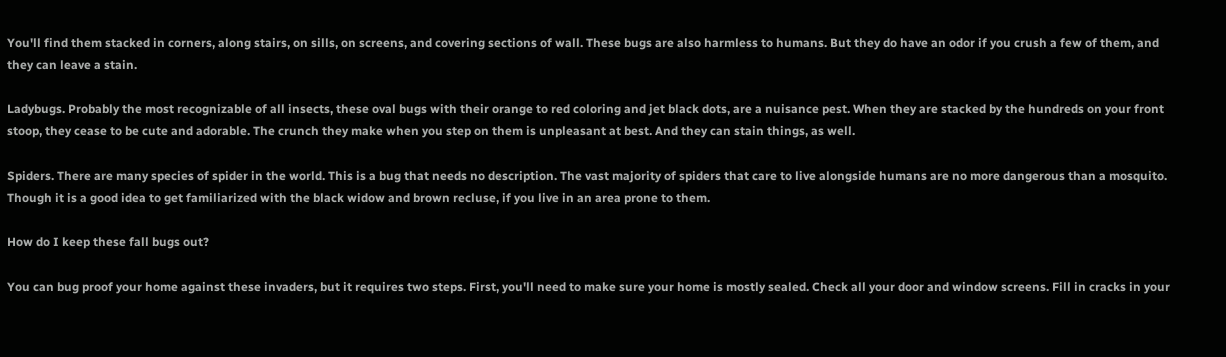You'll find them stacked in corners, along stairs, on sills, on screens, and covering sections of wall. These bugs are also harmless to humans. But they do have an odor if you crush a few of them, and they can leave a stain.

Ladybugs. Probably the most recognizable of all insects, these oval bugs with their orange to red coloring and jet black dots, are a nuisance pest. When they are stacked by the hundreds on your front stoop, they cease to be cute and adorable. The crunch they make when you step on them is unpleasant at best. And they can stain things, as well.

Spiders. There are many species of spider in the world. This is a bug that needs no description. The vast majority of spiders that care to live alongside humans are no more dangerous than a mosquito. Though it is a good idea to get familiarized with the black widow and brown recluse, if you live in an area prone to them.

How do I keep these fall bugs out?

You can bug proof your home against these invaders, but it requires two steps. First, you'll need to make sure your home is mostly sealed. Check all your door and window screens. Fill in cracks in your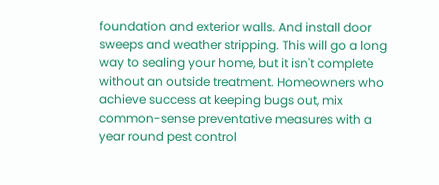foundation and exterior walls. And install door sweeps and weather stripping. This will go a long way to sealing your home, but it isn't complete without an outside treatment. Homeowners who achieve success at keeping bugs out, mix common-sense preventative measures with a year round pest control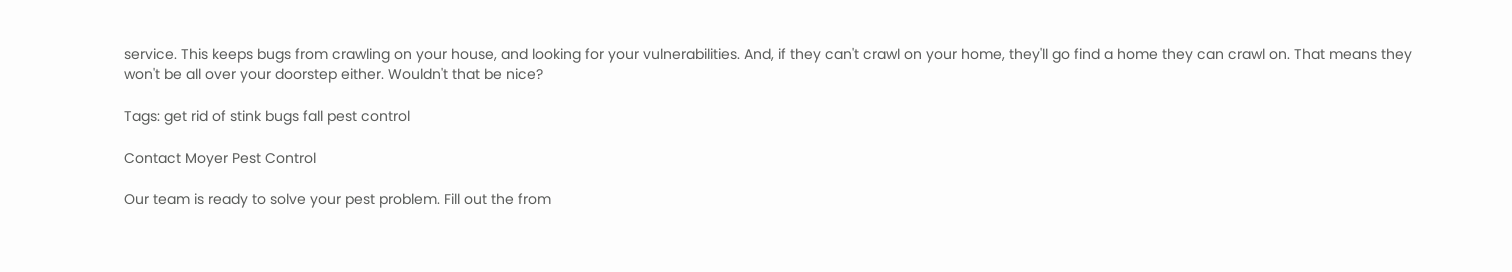service. This keeps bugs from crawling on your house, and looking for your vulnerabilities. And, if they can't crawl on your home, they'll go find a home they can crawl on. That means they won't be all over your doorstep either. Wouldn't that be nice?

Tags: get rid of stink bugs fall pest control

Contact Moyer Pest Control

Our team is ready to solve your pest problem. Fill out the from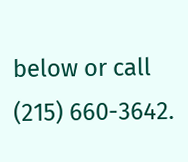below or call (215) 660-3642.